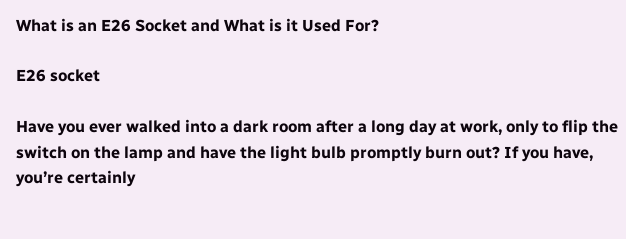What is an E26 Socket and What is it Used For?

E26 socket

Have you ever walked into a dark room after a long day at work, only to flip the switch on the lamp and have the light bulb promptly burn out? If you have, you’re certainly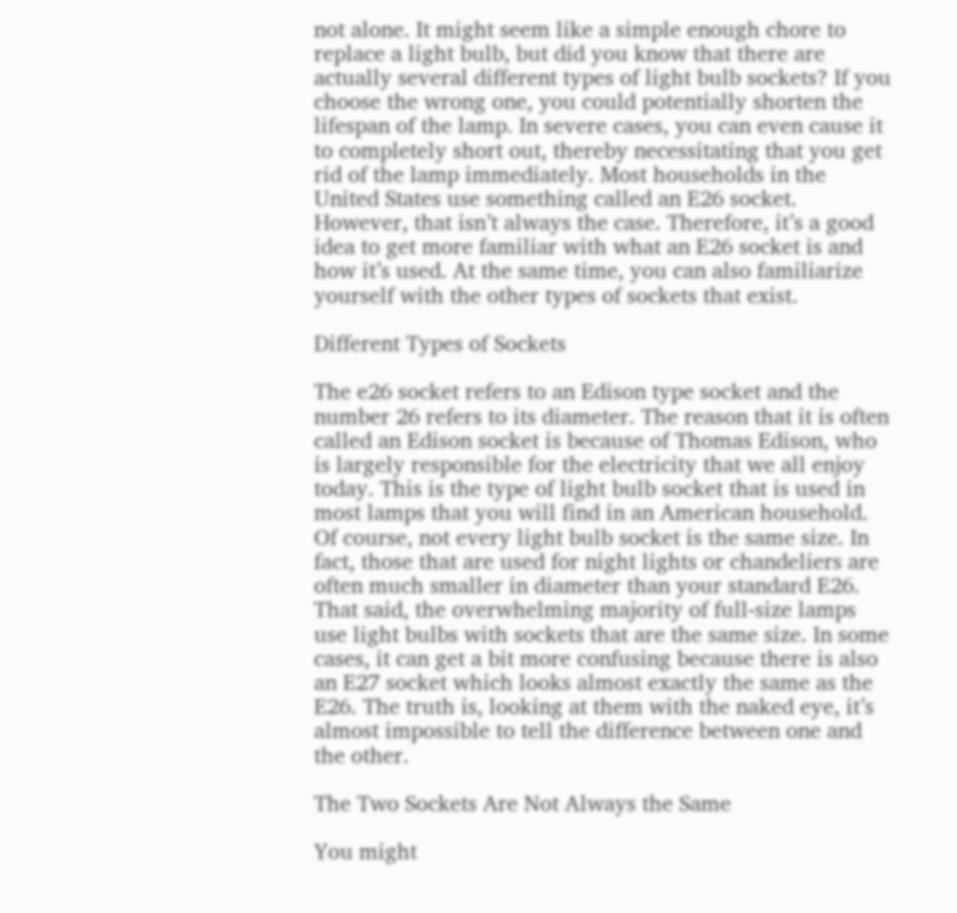not alone. It might seem like a simple enough chore to replace a light bulb, but did you know that there are actually several different types of light bulb sockets? If you choose the wrong one, you could potentially shorten the lifespan of the lamp. In severe cases, you can even cause it to completely short out, thereby necessitating that you get rid of the lamp immediately. Most households in the United States use something called an E26 socket. However, that isn’t always the case. Therefore, it’s a good idea to get more familiar with what an E26 socket is and how it’s used. At the same time, you can also familiarize yourself with the other types of sockets that exist.

Different Types of Sockets

The e26 socket refers to an Edison type socket and the number 26 refers to its diameter. The reason that it is often called an Edison socket is because of Thomas Edison, who is largely responsible for the electricity that we all enjoy today. This is the type of light bulb socket that is used in most lamps that you will find in an American household. Of course, not every light bulb socket is the same size. In fact, those that are used for night lights or chandeliers are often much smaller in diameter than your standard E26. That said, the overwhelming majority of full-size lamps use light bulbs with sockets that are the same size. In some cases, it can get a bit more confusing because there is also an E27 socket which looks almost exactly the same as the E26. The truth is, looking at them with the naked eye, it’s almost impossible to tell the difference between one and the other.

The Two Sockets Are Not Always the Same

You might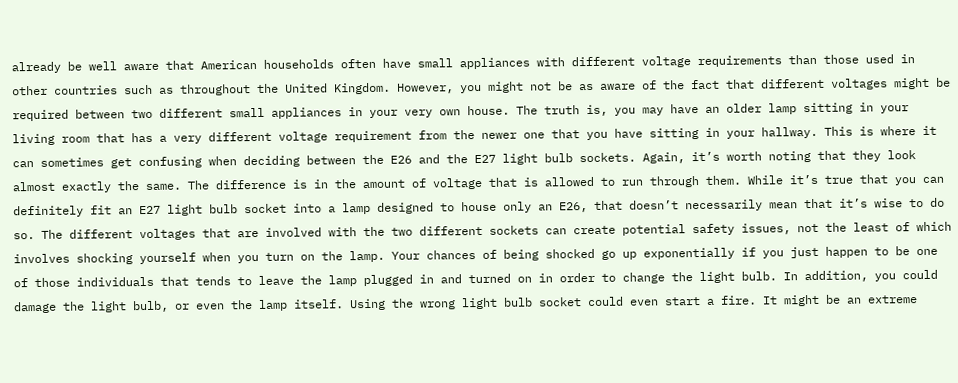already be well aware that American households often have small appliances with different voltage requirements than those used in other countries such as throughout the United Kingdom. However, you might not be as aware of the fact that different voltages might be required between two different small appliances in your very own house. The truth is, you may have an older lamp sitting in your living room that has a very different voltage requirement from the newer one that you have sitting in your hallway. This is where it can sometimes get confusing when deciding between the E26 and the E27 light bulb sockets. Again, it’s worth noting that they look almost exactly the same. The difference is in the amount of voltage that is allowed to run through them. While it’s true that you can definitely fit an E27 light bulb socket into a lamp designed to house only an E26, that doesn’t necessarily mean that it’s wise to do so. The different voltages that are involved with the two different sockets can create potential safety issues, not the least of which involves shocking yourself when you turn on the lamp. Your chances of being shocked go up exponentially if you just happen to be one of those individuals that tends to leave the lamp plugged in and turned on in order to change the light bulb. In addition, you could damage the light bulb, or even the lamp itself. Using the wrong light bulb socket could even start a fire. It might be an extreme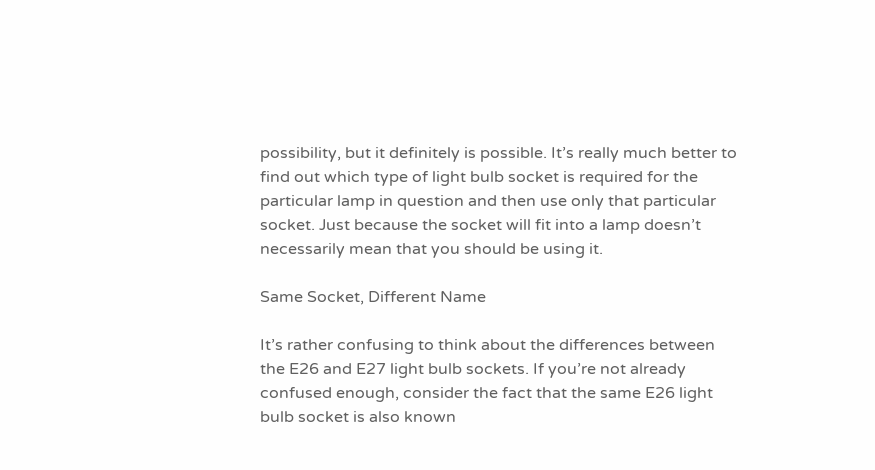possibility, but it definitely is possible. It’s really much better to find out which type of light bulb socket is required for the particular lamp in question and then use only that particular socket. Just because the socket will fit into a lamp doesn’t necessarily mean that you should be using it.

Same Socket, Different Name

It’s rather confusing to think about the differences between the E26 and E27 light bulb sockets. If you’re not already confused enough, consider the fact that the same E26 light bulb socket is also known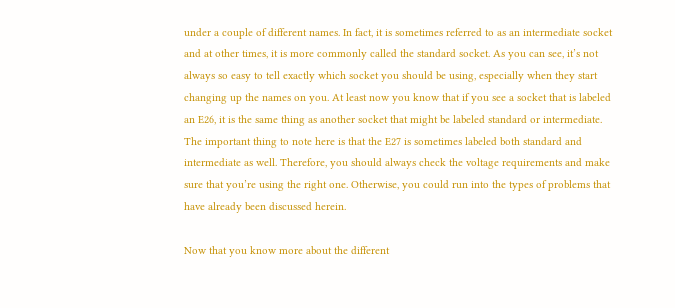under a couple of different names. In fact, it is sometimes referred to as an intermediate socket and at other times, it is more commonly called the standard socket. As you can see, it’s not always so easy to tell exactly which socket you should be using, especially when they start changing up the names on you. At least now you know that if you see a socket that is labeled an E26, it is the same thing as another socket that might be labeled standard or intermediate. The important thing to note here is that the E27 is sometimes labeled both standard and intermediate as well. Therefore, you should always check the voltage requirements and make sure that you’re using the right one. Otherwise, you could run into the types of problems that have already been discussed herein.

Now that you know more about the different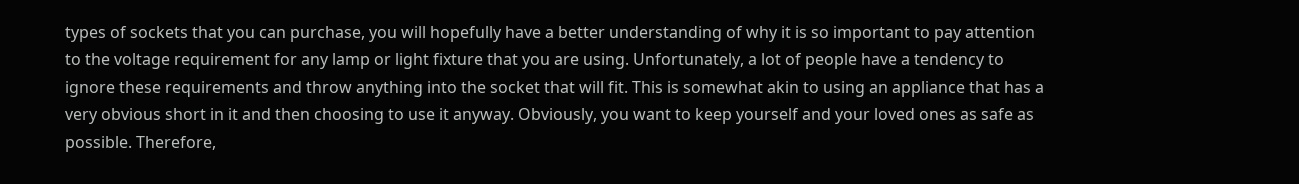types of sockets that you can purchase, you will hopefully have a better understanding of why it is so important to pay attention to the voltage requirement for any lamp or light fixture that you are using. Unfortunately, a lot of people have a tendency to ignore these requirements and throw anything into the socket that will fit. This is somewhat akin to using an appliance that has a very obvious short in it and then choosing to use it anyway. Obviously, you want to keep yourself and your loved ones as safe as possible. Therefore,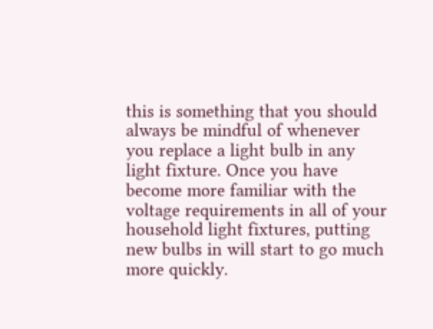this is something that you should always be mindful of whenever you replace a light bulb in any light fixture. Once you have become more familiar with the voltage requirements in all of your household light fixtures, putting new bulbs in will start to go much more quickly.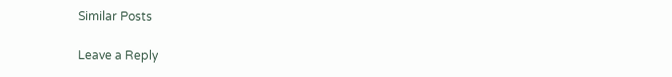Similar Posts

Leave a Reply